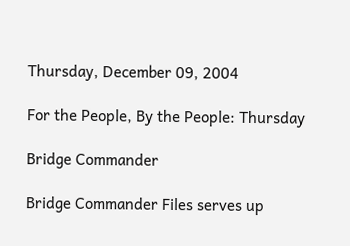Thursday, December 09, 2004

For the People, By the People: Thursday

Bridge Commander

Bridge Commander Files serves up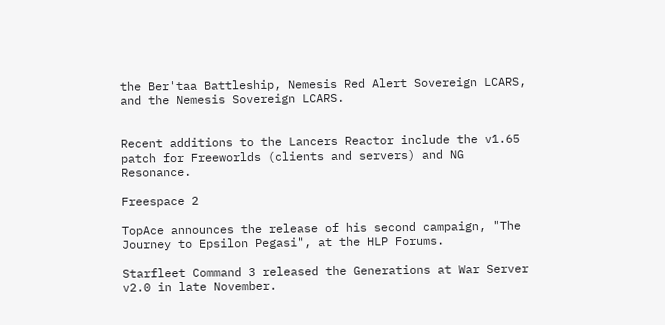the Ber'taa Battleship, Nemesis Red Alert Sovereign LCARS, and the Nemesis Sovereign LCARS.


Recent additions to the Lancers Reactor include the v1.65 patch for Freeworlds (clients and servers) and NG Resonance.

Freespace 2

TopAce announces the release of his second campaign, "The Journey to Epsilon Pegasi", at the HLP Forums.

Starfleet Command 3 released the Generations at War Server v2.0 in late November.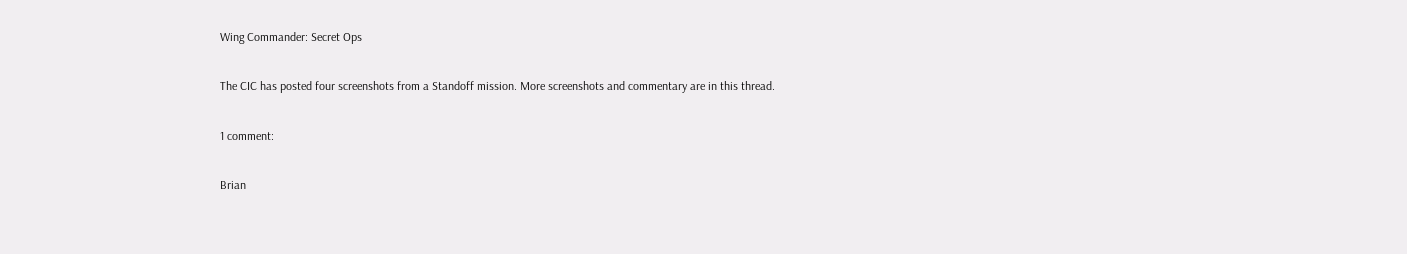Wing Commander: Secret Ops

The CIC has posted four screenshots from a Standoff mission. More screenshots and commentary are in this thread.

1 comment:

Brian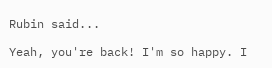Rubin said...

Yeah, you're back! I'm so happy. I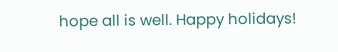hope all is well. Happy holidays!